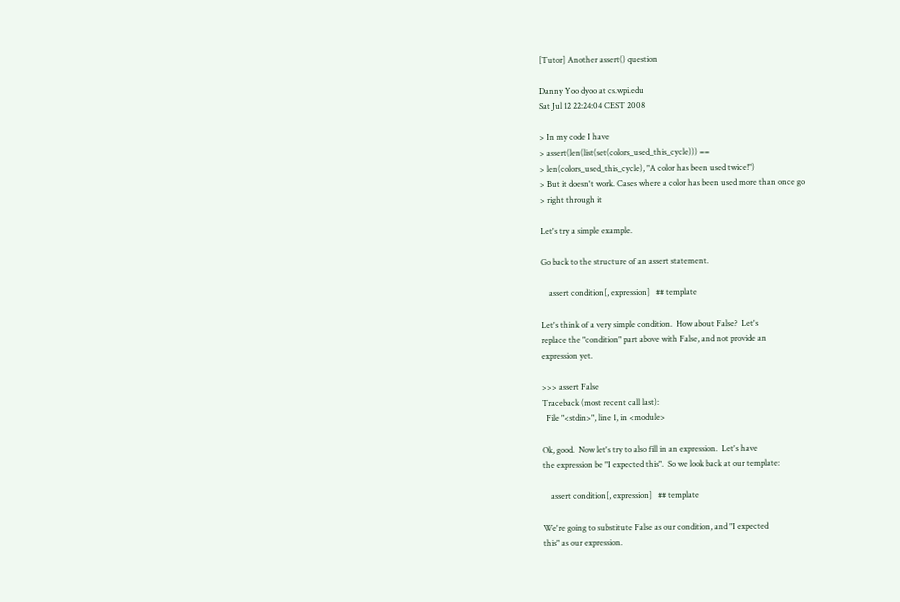[Tutor] Another assert() question

Danny Yoo dyoo at cs.wpi.edu
Sat Jul 12 22:24:04 CEST 2008

> In my code I have
> assert(len(list(set(colors_used_this_cycle))) ==
> len(colors_used_this_cycle), "A color has been used twice!")
> But it doesn't work. Cases where a color has been used more than once go
> right through it

Let's try a simple example.

Go back to the structure of an assert statement.

    assert condition[, expression]   ## template

Let's think of a very simple condition.  How about False?  Let's
replace the "condition" part above with False, and not provide an
expression yet.

>>> assert False
Traceback (most recent call last):
  File "<stdin>", line 1, in <module>

Ok, good.  Now let's try to also fill in an expression.  Let's have
the expression be "I expected this".  So we look back at our template:

    assert condition[, expression]   ## template

We're going to substitute False as our condition, and "I expected
this" as our expression.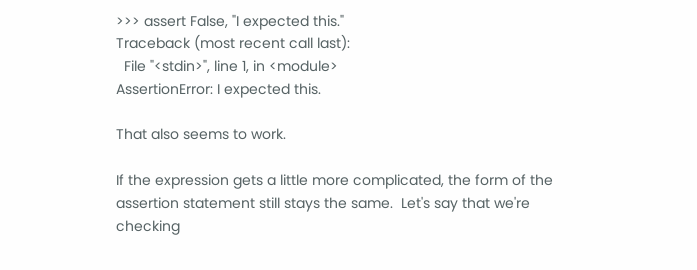>>> assert False, "I expected this."
Traceback (most recent call last):
  File "<stdin>", line 1, in <module>
AssertionError: I expected this.

That also seems to work.

If the expression gets a little more complicated, the form of the
assertion statement still stays the same.  Let's say that we're
checking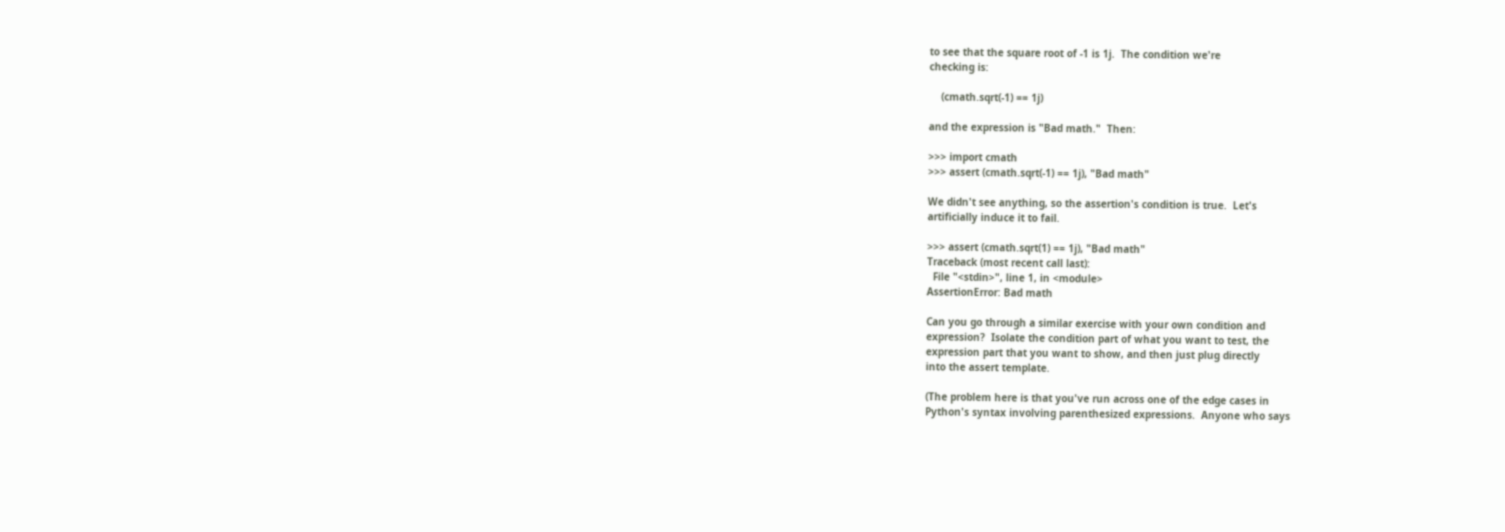to see that the square root of -1 is 1j.  The condition we're
checking is:

    (cmath.sqrt(-1) == 1j)

and the expression is "Bad math."  Then:

>>> import cmath
>>> assert (cmath.sqrt(-1) == 1j), "Bad math"

We didn't see anything, so the assertion's condition is true.  Let's
artificially induce it to fail.

>>> assert (cmath.sqrt(1) == 1j), "Bad math"
Traceback (most recent call last):
  File "<stdin>", line 1, in <module>
AssertionError: Bad math

Can you go through a similar exercise with your own condition and
expression?  Isolate the condition part of what you want to test, the
expression part that you want to show, and then just plug directly
into the assert template.

(The problem here is that you've run across one of the edge cases in
Python's syntax involving parenthesized expressions.  Anyone who says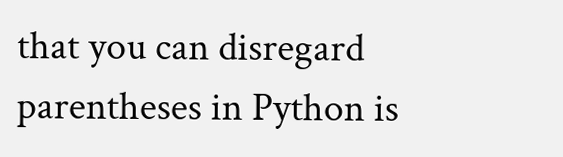that you can disregard parentheses in Python is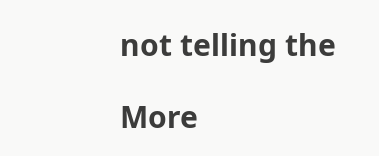not telling the

More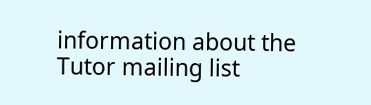information about the Tutor mailing list